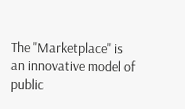The "Marketplace" is an innovative model of public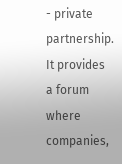- private partnership. It provides a forum where companies,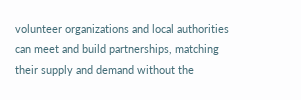volunteer organizations and local authorities can meet and build partnerships, matching their supply and demand without the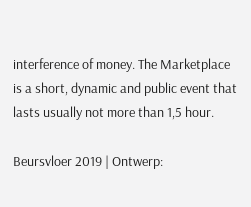interference of money. The Marketplace is a short, dynamic and public event that lasts usually not more than 1,5 hour.

Beursvloer 2019 | Ontwerp: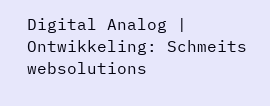Digital Analog | Ontwikkeling: Schmeits websolutions